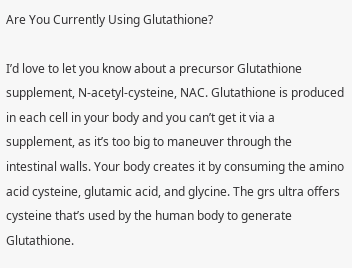Are You Currently Using Glutathione?

I’d love to let you know about a precursor Glutathione supplement, N-acetyl-cysteine, NAC. Glutathione is produced in each cell in your body and you can’t get it via a supplement, as it’s too big to maneuver through the intestinal walls. Your body creates it by consuming the amino acid cysteine, glutamic acid, and glycine. The grs ultra offers cysteine that’s used by the human body to generate Glutathione.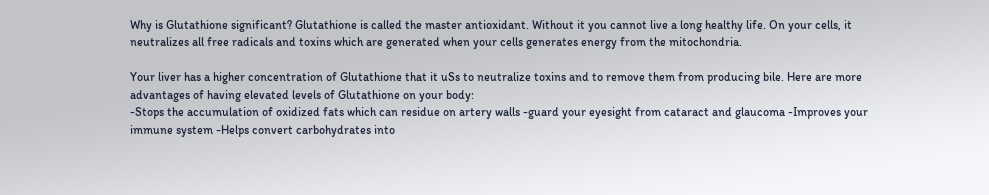Why is Glutathione significant? Glutathione is called the master antioxidant. Without it you cannot live a long healthy life. On your cells, it neutralizes all free radicals and toxins which are generated when your cells generates energy from the mitochondria.

Your liver has a higher concentration of Glutathione that it uSs to neutralize toxins and to remove them from producing bile. Here are more advantages of having elevated levels of Glutathione on your body:
-Stops the accumulation of oxidized fats which can residue on artery walls -guard your eyesight from cataract and glaucoma -Improves your immune system -Helps convert carbohydrates into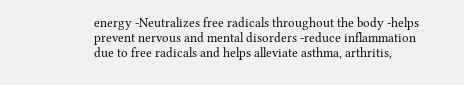energy -Neutralizes free radicals throughout the body -helps prevent nervous and mental disorders -reduce inflammation due to free radicals and helps alleviate asthma, arthritis,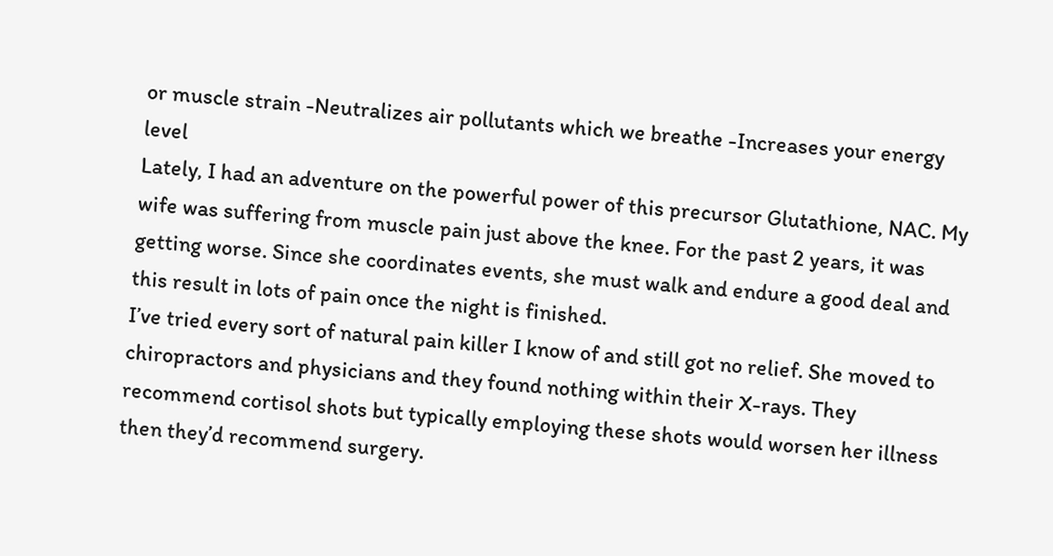or muscle strain -Neutralizes air pollutants which we breathe -Increases your energy level
Lately, I had an adventure on the powerful power of this precursor Glutathione, NAC. My wife was suffering from muscle pain just above the knee. For the past 2 years, it was getting worse. Since she coordinates events, she must walk and endure a good deal and this result in lots of pain once the night is finished.
I’ve tried every sort of natural pain killer I know of and still got no relief. She moved to chiropractors and physicians and they found nothing within their X-rays. They recommend cortisol shots but typically employing these shots would worsen her illness then they’d recommend surgery.